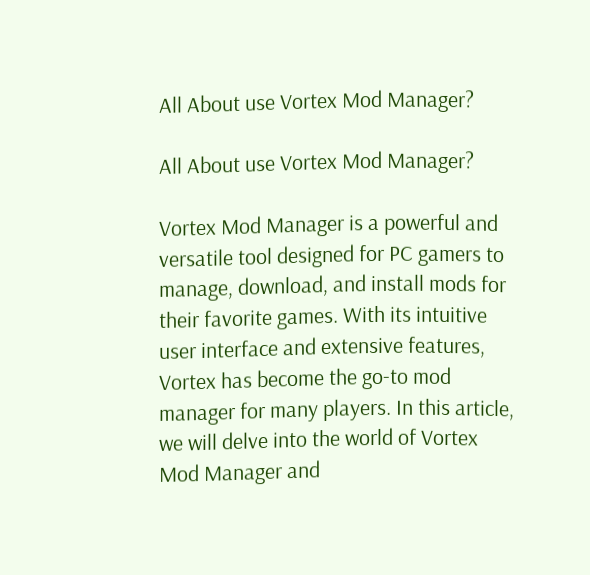All About use Vortex Mod Manager?

All About use Vortex Mod Manager?

Vortex Mod Manager is a powerful and versatile tool designed for PC gamers to manage, download, and install mods for their favorite games. With its intuitive user interface and extensive features, Vortex has become the go-to mod manager for many players. In this article, we will delve into the world of Vortex Mod Manager and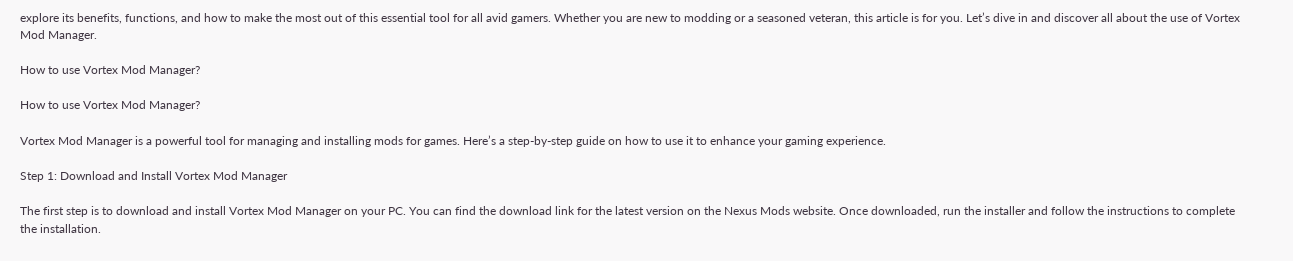explore its benefits, functions, and how to make the most out of this essential tool for all avid gamers. Whether you are new to modding or a seasoned veteran, this article is for you. Let’s dive in and discover all about the use of Vortex Mod Manager.

How to use Vortex Mod Manager?

How to use Vortex Mod Manager?

Vortex Mod Manager is a powerful tool for managing and installing mods for games. Here’s a step-by-step guide on how to use it to enhance your gaming experience.

Step 1: Download and Install Vortex Mod Manager

The first step is to download and install Vortex Mod Manager on your PC. You can find the download link for the latest version on the Nexus Mods website. Once downloaded, run the installer and follow the instructions to complete the installation.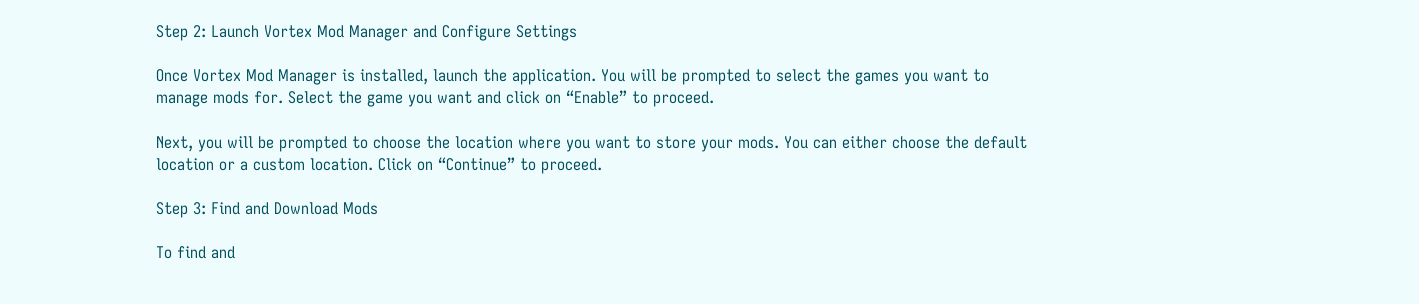Step 2: Launch Vortex Mod Manager and Configure Settings

Once Vortex Mod Manager is installed, launch the application. You will be prompted to select the games you want to manage mods for. Select the game you want and click on “Enable” to proceed.

Next, you will be prompted to choose the location where you want to store your mods. You can either choose the default location or a custom location. Click on “Continue” to proceed.

Step 3: Find and Download Mods

To find and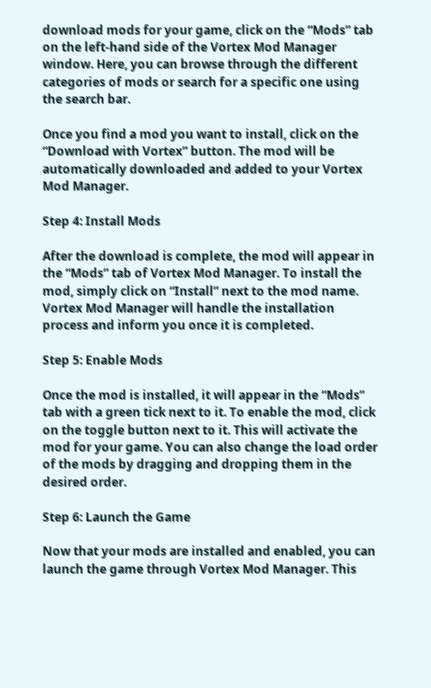download mods for your game, click on the “Mods” tab on the left-hand side of the Vortex Mod Manager window. Here, you can browse through the different categories of mods or search for a specific one using the search bar.

Once you find a mod you want to install, click on the “Download with Vortex” button. The mod will be automatically downloaded and added to your Vortex Mod Manager.

Step 4: Install Mods

After the download is complete, the mod will appear in the “Mods” tab of Vortex Mod Manager. To install the mod, simply click on “Install” next to the mod name. Vortex Mod Manager will handle the installation process and inform you once it is completed.

Step 5: Enable Mods

Once the mod is installed, it will appear in the “Mods” tab with a green tick next to it. To enable the mod, click on the toggle button next to it. This will activate the mod for your game. You can also change the load order of the mods by dragging and dropping them in the desired order.

Step 6: Launch the Game

Now that your mods are installed and enabled, you can launch the game through Vortex Mod Manager. This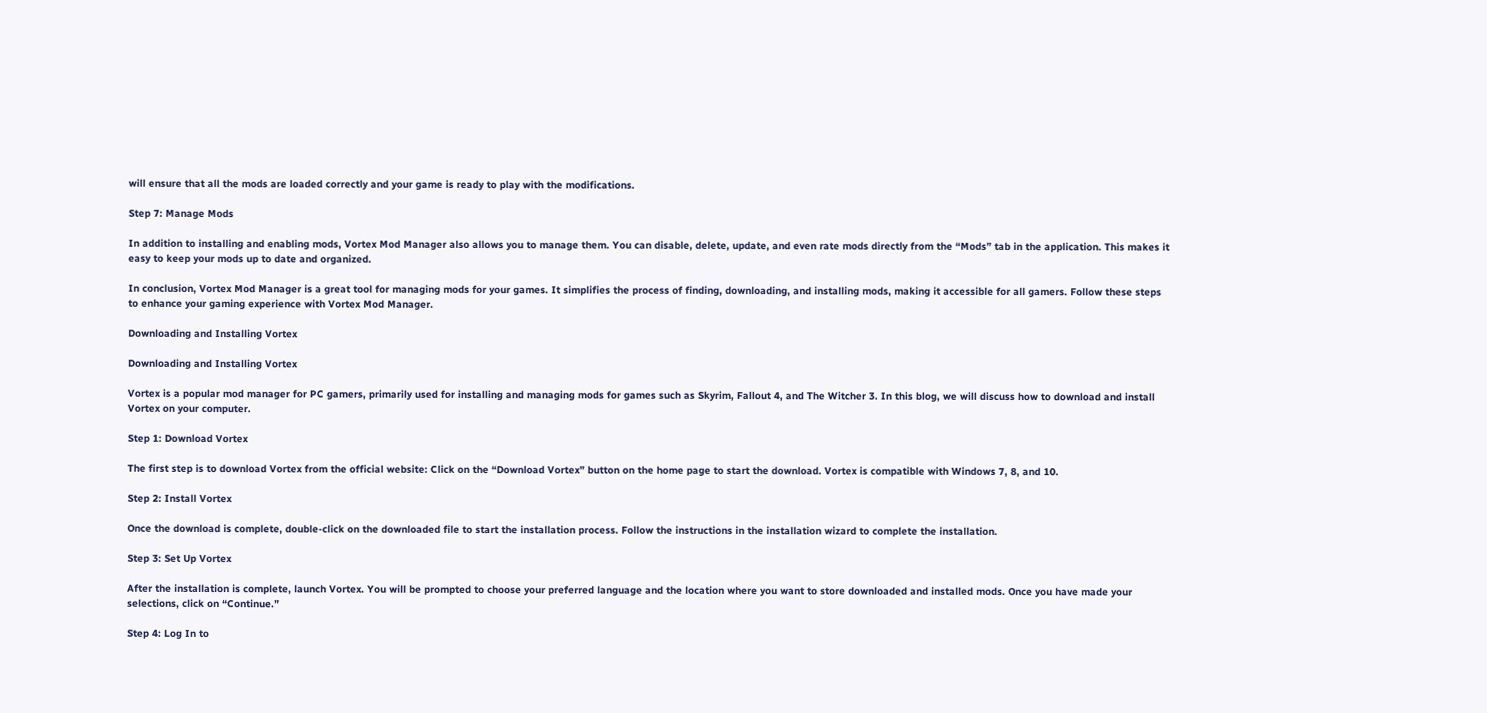will ensure that all the mods are loaded correctly and your game is ready to play with the modifications.

Step 7: Manage Mods

In addition to installing and enabling mods, Vortex Mod Manager also allows you to manage them. You can disable, delete, update, and even rate mods directly from the “Mods” tab in the application. This makes it easy to keep your mods up to date and organized.

In conclusion, Vortex Mod Manager is a great tool for managing mods for your games. It simplifies the process of finding, downloading, and installing mods, making it accessible for all gamers. Follow these steps to enhance your gaming experience with Vortex Mod Manager.

Downloading and Installing Vortex

Downloading and Installing Vortex

Vortex is a popular mod manager for PC gamers, primarily used for installing and managing mods for games such as Skyrim, Fallout 4, and The Witcher 3. In this blog, we will discuss how to download and install Vortex on your computer.

Step 1: Download Vortex

The first step is to download Vortex from the official website: Click on the “Download Vortex” button on the home page to start the download. Vortex is compatible with Windows 7, 8, and 10.

Step 2: Install Vortex

Once the download is complete, double-click on the downloaded file to start the installation process. Follow the instructions in the installation wizard to complete the installation.

Step 3: Set Up Vortex

After the installation is complete, launch Vortex. You will be prompted to choose your preferred language and the location where you want to store downloaded and installed mods. Once you have made your selections, click on “Continue.”

Step 4: Log In to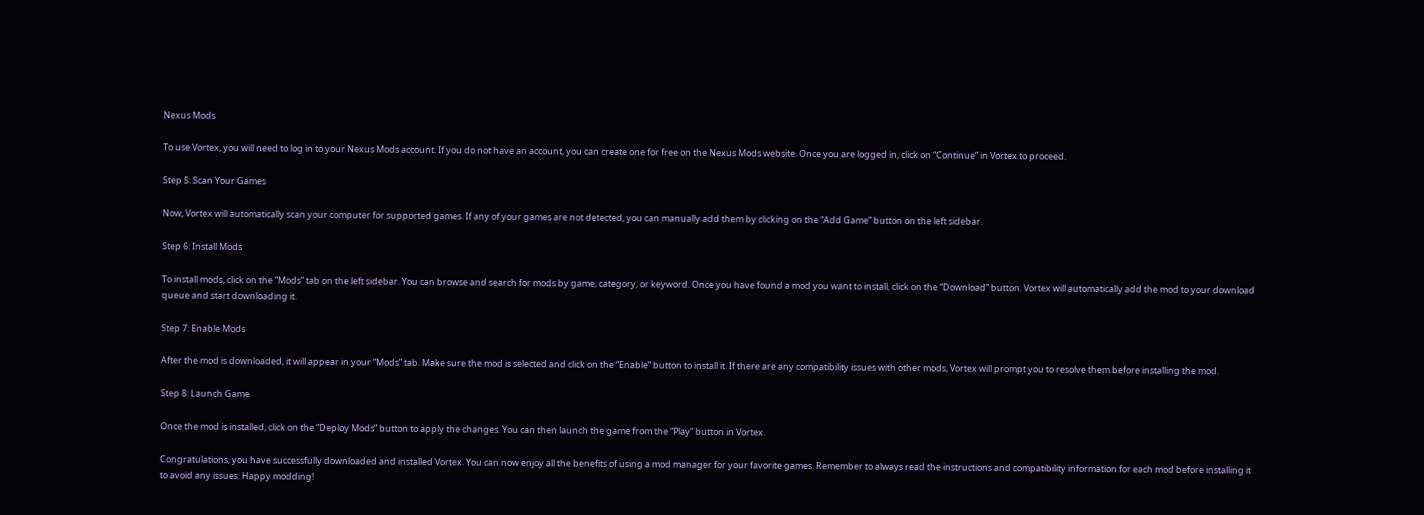Nexus Mods

To use Vortex, you will need to log in to your Nexus Mods account. If you do not have an account, you can create one for free on the Nexus Mods website. Once you are logged in, click on “Continue” in Vortex to proceed.

Step 5: Scan Your Games

Now, Vortex will automatically scan your computer for supported games. If any of your games are not detected, you can manually add them by clicking on the “Add Game” button on the left sidebar.

Step 6: Install Mods

To install mods, click on the “Mods” tab on the left sidebar. You can browse and search for mods by game, category, or keyword. Once you have found a mod you want to install, click on the “Download” button. Vortex will automatically add the mod to your download queue and start downloading it.

Step 7: Enable Mods

After the mod is downloaded, it will appear in your “Mods” tab. Make sure the mod is selected and click on the “Enable” button to install it. If there are any compatibility issues with other mods, Vortex will prompt you to resolve them before installing the mod.

Step 8: Launch Game

Once the mod is installed, click on the “Deploy Mods” button to apply the changes. You can then launch the game from the “Play” button in Vortex.

Congratulations, you have successfully downloaded and installed Vortex. You can now enjoy all the benefits of using a mod manager for your favorite games. Remember to always read the instructions and compatibility information for each mod before installing it to avoid any issues. Happy modding!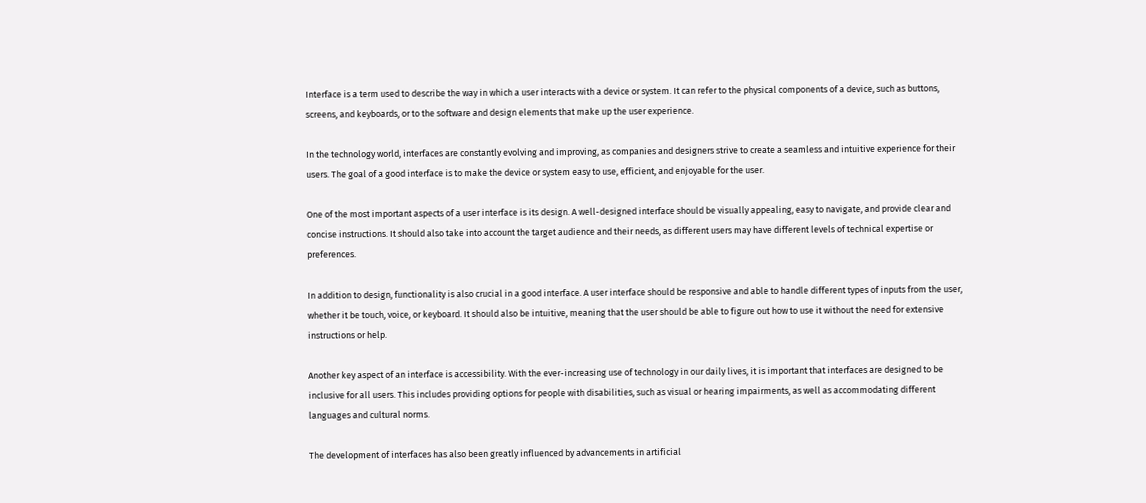Interface is a term used to describe the way in which a user interacts with a device or system. It can refer to the physical components of a device, such as buttons, screens, and keyboards, or to the software and design elements that make up the user experience.

In the technology world, interfaces are constantly evolving and improving, as companies and designers strive to create a seamless and intuitive experience for their users. The goal of a good interface is to make the device or system easy to use, efficient, and enjoyable for the user.

One of the most important aspects of a user interface is its design. A well-designed interface should be visually appealing, easy to navigate, and provide clear and concise instructions. It should also take into account the target audience and their needs, as different users may have different levels of technical expertise or preferences.

In addition to design, functionality is also crucial in a good interface. A user interface should be responsive and able to handle different types of inputs from the user, whether it be touch, voice, or keyboard. It should also be intuitive, meaning that the user should be able to figure out how to use it without the need for extensive instructions or help.

Another key aspect of an interface is accessibility. With the ever-increasing use of technology in our daily lives, it is important that interfaces are designed to be inclusive for all users. This includes providing options for people with disabilities, such as visual or hearing impairments, as well as accommodating different languages and cultural norms.

The development of interfaces has also been greatly influenced by advancements in artificial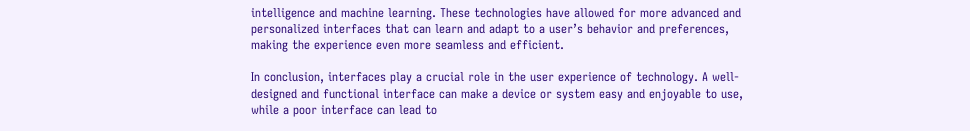intelligence and machine learning. These technologies have allowed for more advanced and personalized interfaces that can learn and adapt to a user’s behavior and preferences, making the experience even more seamless and efficient.

In conclusion, interfaces play a crucial role in the user experience of technology. A well-designed and functional interface can make a device or system easy and enjoyable to use, while a poor interface can lead to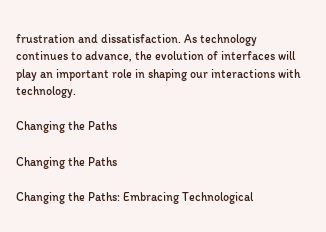frustration and dissatisfaction. As technology continues to advance, the evolution of interfaces will play an important role in shaping our interactions with technology.

Changing the Paths

Changing the Paths

Changing the Paths: Embracing Technological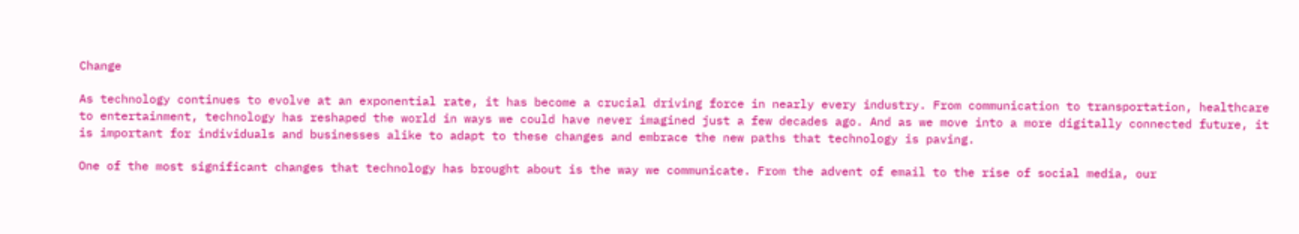Change

As technology continues to evolve at an exponential rate, it has become a crucial driving force in nearly every industry. From communication to transportation, healthcare to entertainment, technology has reshaped the world in ways we could have never imagined just a few decades ago. And as we move into a more digitally connected future, it is important for individuals and businesses alike to adapt to these changes and embrace the new paths that technology is paving.

One of the most significant changes that technology has brought about is the way we communicate. From the advent of email to the rise of social media, our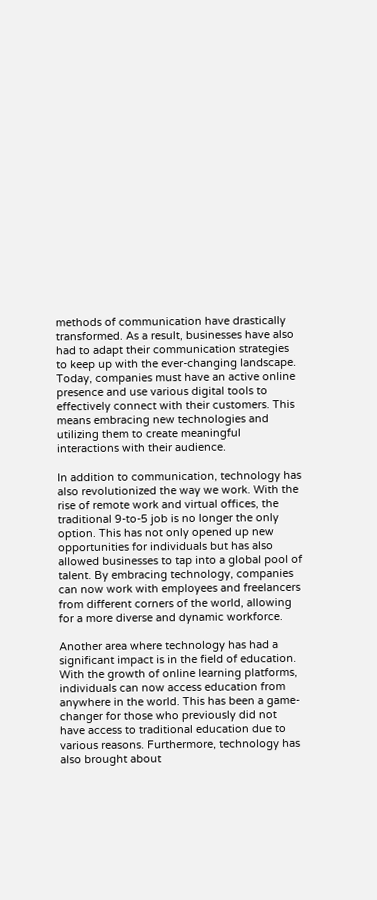methods of communication have drastically transformed. As a result, businesses have also had to adapt their communication strategies to keep up with the ever-changing landscape. Today, companies must have an active online presence and use various digital tools to effectively connect with their customers. This means embracing new technologies and utilizing them to create meaningful interactions with their audience.

In addition to communication, technology has also revolutionized the way we work. With the rise of remote work and virtual offices, the traditional 9-to-5 job is no longer the only option. This has not only opened up new opportunities for individuals but has also allowed businesses to tap into a global pool of talent. By embracing technology, companies can now work with employees and freelancers from different corners of the world, allowing for a more diverse and dynamic workforce.

Another area where technology has had a significant impact is in the field of education. With the growth of online learning platforms, individuals can now access education from anywhere in the world. This has been a game-changer for those who previously did not have access to traditional education due to various reasons. Furthermore, technology has also brought about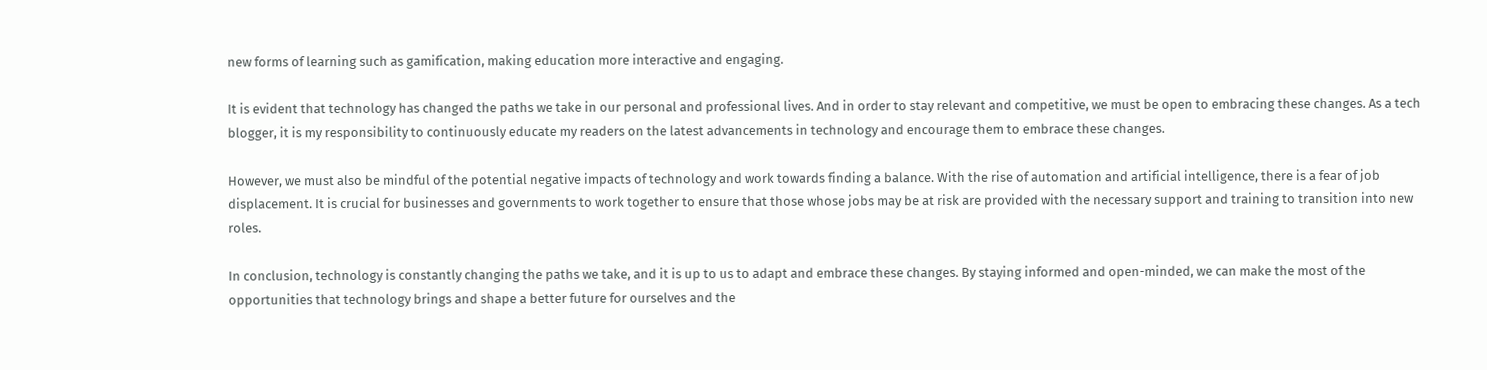new forms of learning such as gamification, making education more interactive and engaging.

It is evident that technology has changed the paths we take in our personal and professional lives. And in order to stay relevant and competitive, we must be open to embracing these changes. As a tech blogger, it is my responsibility to continuously educate my readers on the latest advancements in technology and encourage them to embrace these changes.

However, we must also be mindful of the potential negative impacts of technology and work towards finding a balance. With the rise of automation and artificial intelligence, there is a fear of job displacement. It is crucial for businesses and governments to work together to ensure that those whose jobs may be at risk are provided with the necessary support and training to transition into new roles.

In conclusion, technology is constantly changing the paths we take, and it is up to us to adapt and embrace these changes. By staying informed and open-minded, we can make the most of the opportunities that technology brings and shape a better future for ourselves and the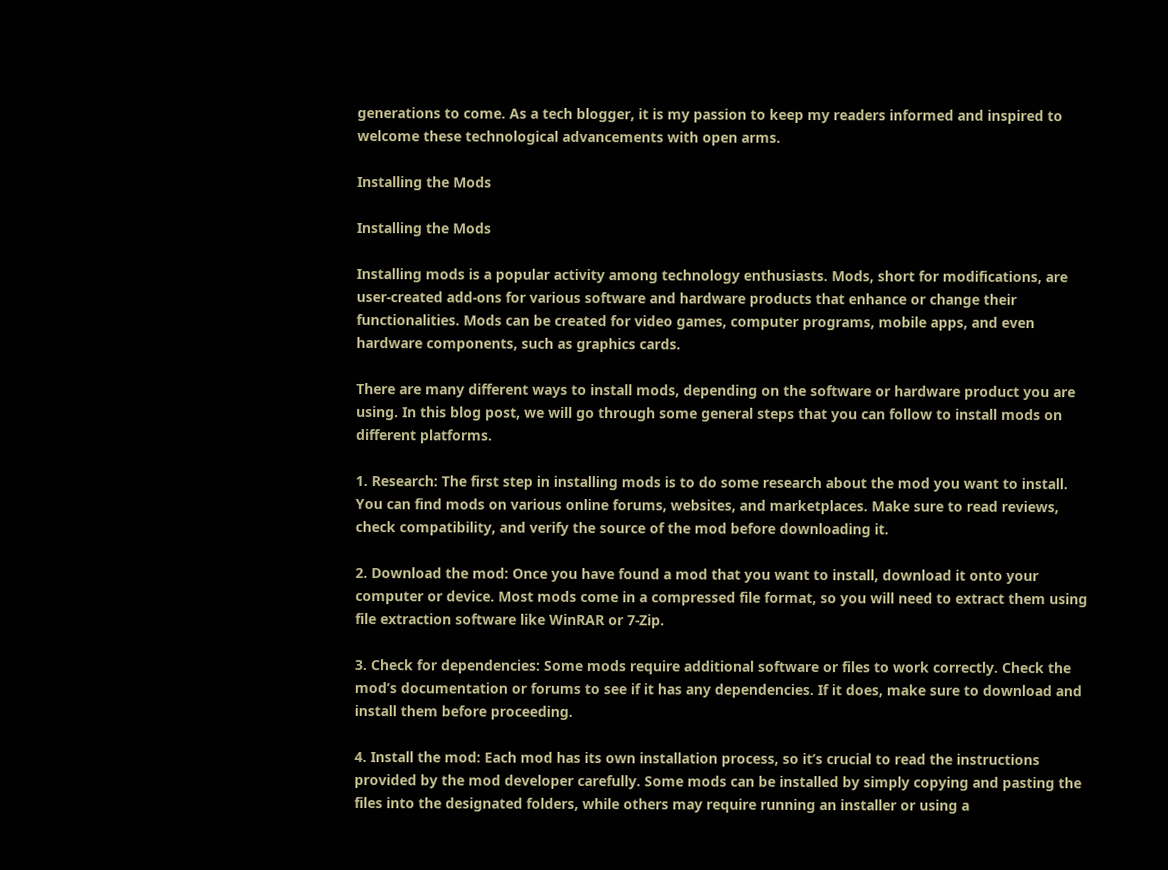generations to come. As a tech blogger, it is my passion to keep my readers informed and inspired to welcome these technological advancements with open arms.

Installing the Mods

Installing the Mods

Installing mods is a popular activity among technology enthusiasts. Mods, short for modifications, are user-created add-ons for various software and hardware products that enhance or change their functionalities. Mods can be created for video games, computer programs, mobile apps, and even hardware components, such as graphics cards.

There are many different ways to install mods, depending on the software or hardware product you are using. In this blog post, we will go through some general steps that you can follow to install mods on different platforms.

1. Research: The first step in installing mods is to do some research about the mod you want to install. You can find mods on various online forums, websites, and marketplaces. Make sure to read reviews, check compatibility, and verify the source of the mod before downloading it.

2. Download the mod: Once you have found a mod that you want to install, download it onto your computer or device. Most mods come in a compressed file format, so you will need to extract them using file extraction software like WinRAR or 7-Zip.

3. Check for dependencies: Some mods require additional software or files to work correctly. Check the mod’s documentation or forums to see if it has any dependencies. If it does, make sure to download and install them before proceeding.

4. Install the mod: Each mod has its own installation process, so it’s crucial to read the instructions provided by the mod developer carefully. Some mods can be installed by simply copying and pasting the files into the designated folders, while others may require running an installer or using a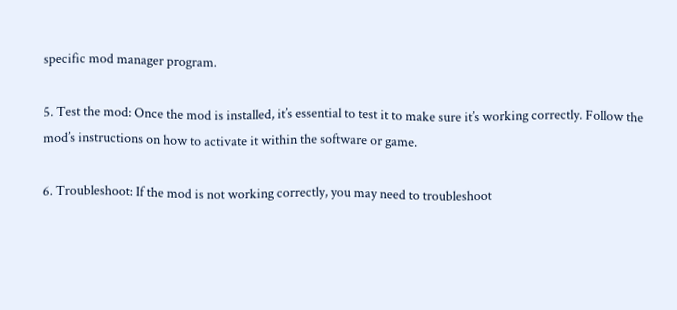specific mod manager program.

5. Test the mod: Once the mod is installed, it’s essential to test it to make sure it’s working correctly. Follow the mod’s instructions on how to activate it within the software or game.

6. Troubleshoot: If the mod is not working correctly, you may need to troubleshoot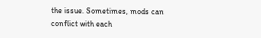the issue. Sometimes, mods can conflict with each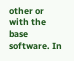other or with the base software. In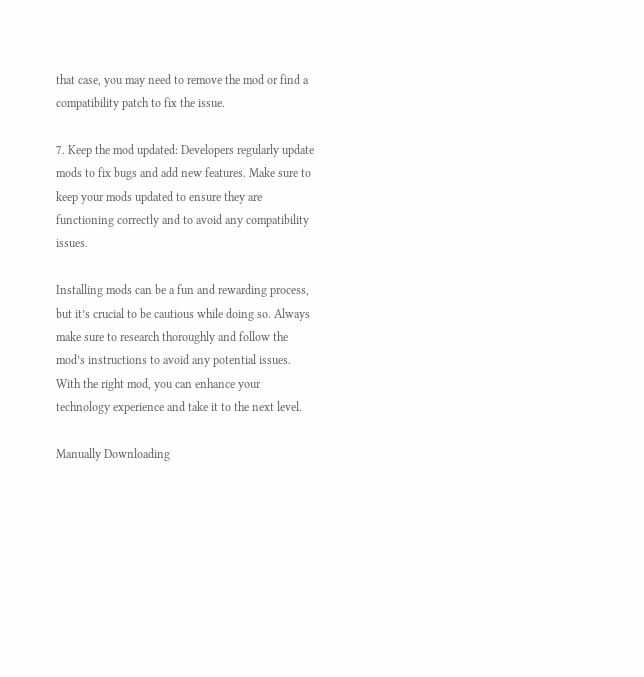that case, you may need to remove the mod or find a compatibility patch to fix the issue.

7. Keep the mod updated: Developers regularly update mods to fix bugs and add new features. Make sure to keep your mods updated to ensure they are functioning correctly and to avoid any compatibility issues.

Installing mods can be a fun and rewarding process, but it’s crucial to be cautious while doing so. Always make sure to research thoroughly and follow the mod’s instructions to avoid any potential issues. With the right mod, you can enhance your technology experience and take it to the next level.

Manually Downloading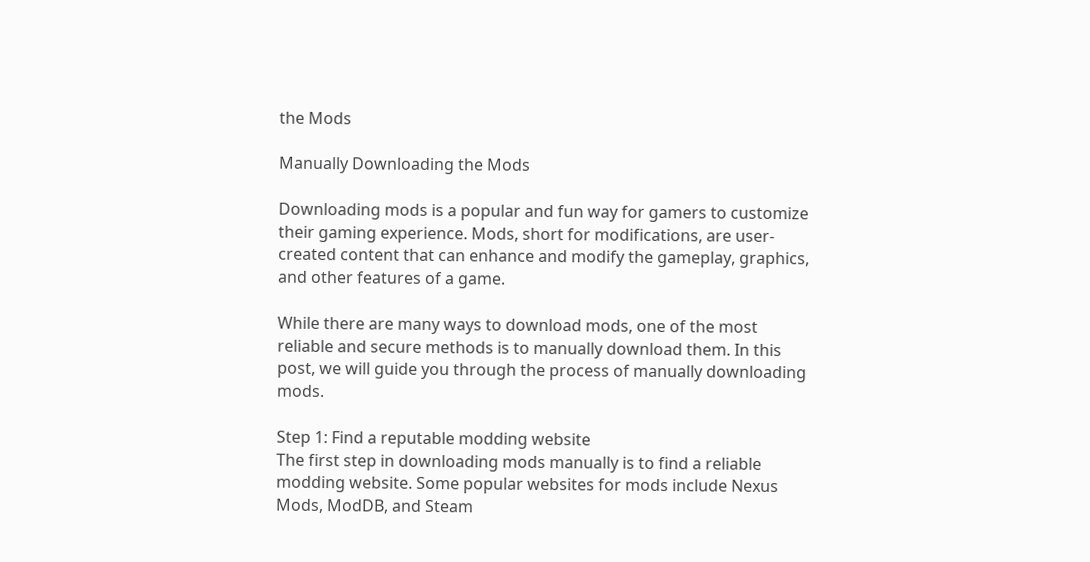the Mods

Manually Downloading the Mods

Downloading mods is a popular and fun way for gamers to customize their gaming experience. Mods, short for modifications, are user-created content that can enhance and modify the gameplay, graphics, and other features of a game.

While there are many ways to download mods, one of the most reliable and secure methods is to manually download them. In this post, we will guide you through the process of manually downloading mods.

Step 1: Find a reputable modding website
The first step in downloading mods manually is to find a reliable modding website. Some popular websites for mods include Nexus Mods, ModDB, and Steam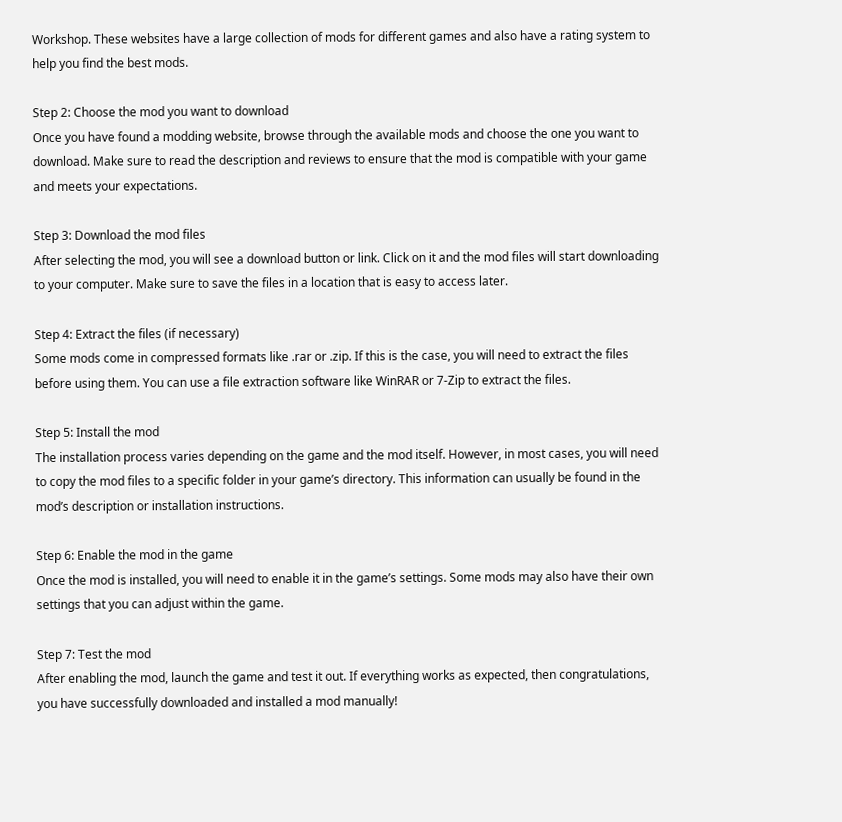Workshop. These websites have a large collection of mods for different games and also have a rating system to help you find the best mods.

Step 2: Choose the mod you want to download
Once you have found a modding website, browse through the available mods and choose the one you want to download. Make sure to read the description and reviews to ensure that the mod is compatible with your game and meets your expectations.

Step 3: Download the mod files
After selecting the mod, you will see a download button or link. Click on it and the mod files will start downloading to your computer. Make sure to save the files in a location that is easy to access later.

Step 4: Extract the files (if necessary)
Some mods come in compressed formats like .rar or .zip. If this is the case, you will need to extract the files before using them. You can use a file extraction software like WinRAR or 7-Zip to extract the files.

Step 5: Install the mod
The installation process varies depending on the game and the mod itself. However, in most cases, you will need to copy the mod files to a specific folder in your game’s directory. This information can usually be found in the mod’s description or installation instructions.

Step 6: Enable the mod in the game
Once the mod is installed, you will need to enable it in the game’s settings. Some mods may also have their own settings that you can adjust within the game.

Step 7: Test the mod
After enabling the mod, launch the game and test it out. If everything works as expected, then congratulations, you have successfully downloaded and installed a mod manually!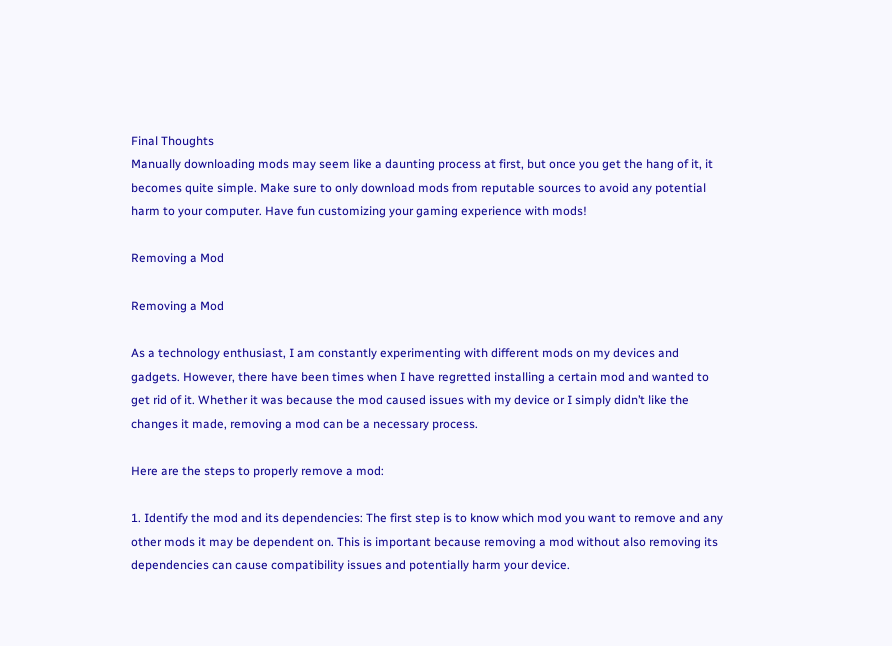Final Thoughts
Manually downloading mods may seem like a daunting process at first, but once you get the hang of it, it becomes quite simple. Make sure to only download mods from reputable sources to avoid any potential harm to your computer. Have fun customizing your gaming experience with mods!

Removing a Mod

Removing a Mod

As a technology enthusiast, I am constantly experimenting with different mods on my devices and gadgets. However, there have been times when I have regretted installing a certain mod and wanted to get rid of it. Whether it was because the mod caused issues with my device or I simply didn’t like the changes it made, removing a mod can be a necessary process.

Here are the steps to properly remove a mod:

1. Identify the mod and its dependencies: The first step is to know which mod you want to remove and any other mods it may be dependent on. This is important because removing a mod without also removing its dependencies can cause compatibility issues and potentially harm your device.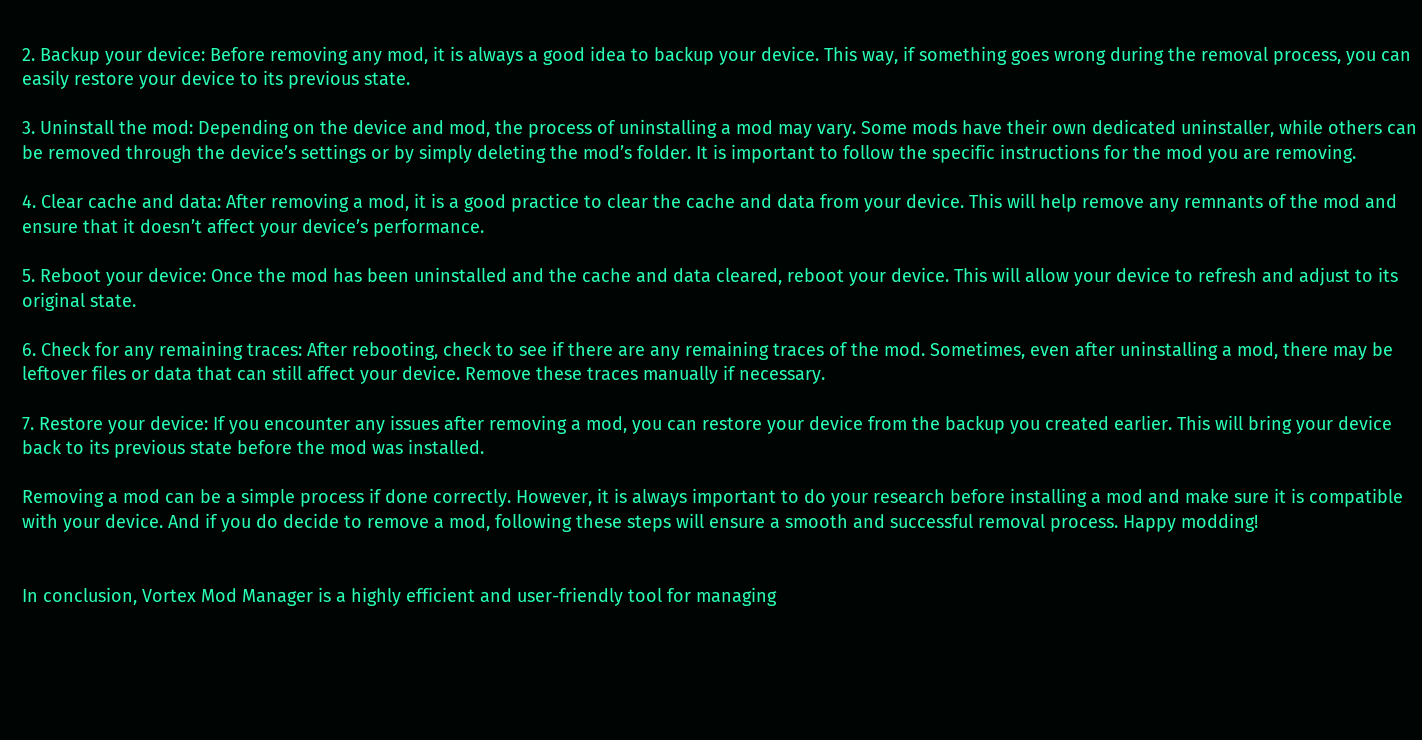2. Backup your device: Before removing any mod, it is always a good idea to backup your device. This way, if something goes wrong during the removal process, you can easily restore your device to its previous state.

3. Uninstall the mod: Depending on the device and mod, the process of uninstalling a mod may vary. Some mods have their own dedicated uninstaller, while others can be removed through the device’s settings or by simply deleting the mod’s folder. It is important to follow the specific instructions for the mod you are removing.

4. Clear cache and data: After removing a mod, it is a good practice to clear the cache and data from your device. This will help remove any remnants of the mod and ensure that it doesn’t affect your device’s performance.

5. Reboot your device: Once the mod has been uninstalled and the cache and data cleared, reboot your device. This will allow your device to refresh and adjust to its original state.

6. Check for any remaining traces: After rebooting, check to see if there are any remaining traces of the mod. Sometimes, even after uninstalling a mod, there may be leftover files or data that can still affect your device. Remove these traces manually if necessary.

7. Restore your device: If you encounter any issues after removing a mod, you can restore your device from the backup you created earlier. This will bring your device back to its previous state before the mod was installed.

Removing a mod can be a simple process if done correctly. However, it is always important to do your research before installing a mod and make sure it is compatible with your device. And if you do decide to remove a mod, following these steps will ensure a smooth and successful removal process. Happy modding!


In conclusion, Vortex Mod Manager is a highly efficient and user-friendly tool for managing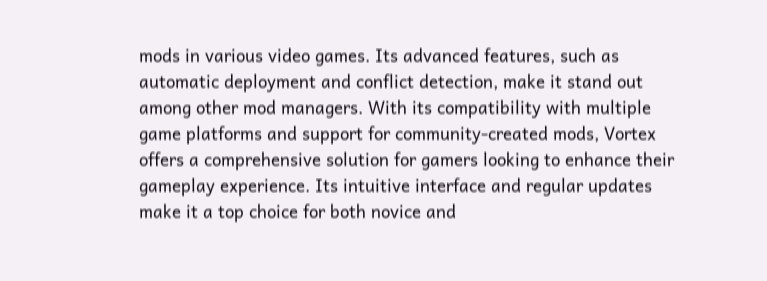mods in various video games. Its advanced features, such as automatic deployment and conflict detection, make it stand out among other mod managers. With its compatibility with multiple game platforms and support for community-created mods, Vortex offers a comprehensive solution for gamers looking to enhance their gameplay experience. Its intuitive interface and regular updates make it a top choice for both novice and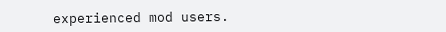experienced mod users.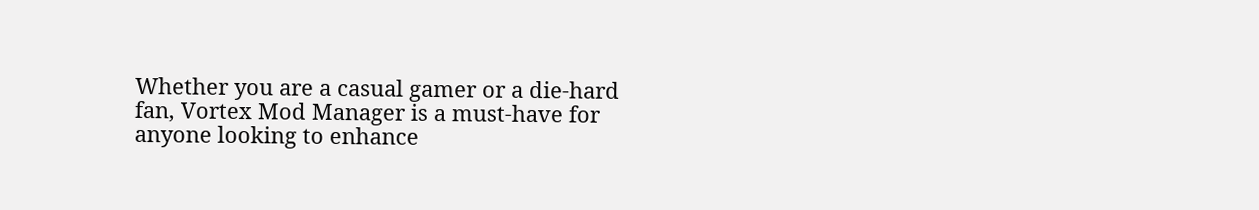Whether you are a casual gamer or a die-hard fan, Vortex Mod Manager is a must-have for anyone looking to enhance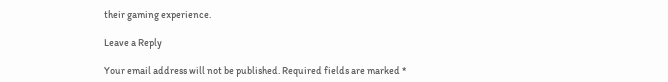their gaming experience.

Leave a Reply

Your email address will not be published. Required fields are marked *